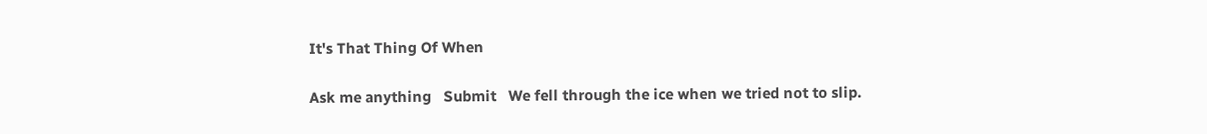It's That Thing Of When

Ask me anything   Submit   We fell through the ice when we tried not to slip.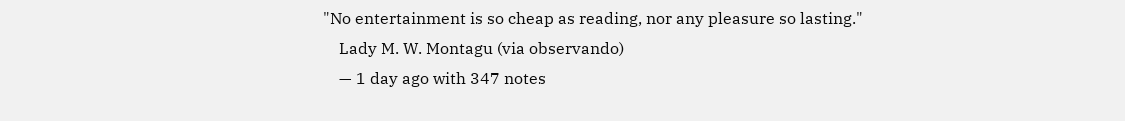"No entertainment is so cheap as reading, nor any pleasure so lasting."
    Lady M. W. Montagu (via observando)
    — 1 day ago with 347 notes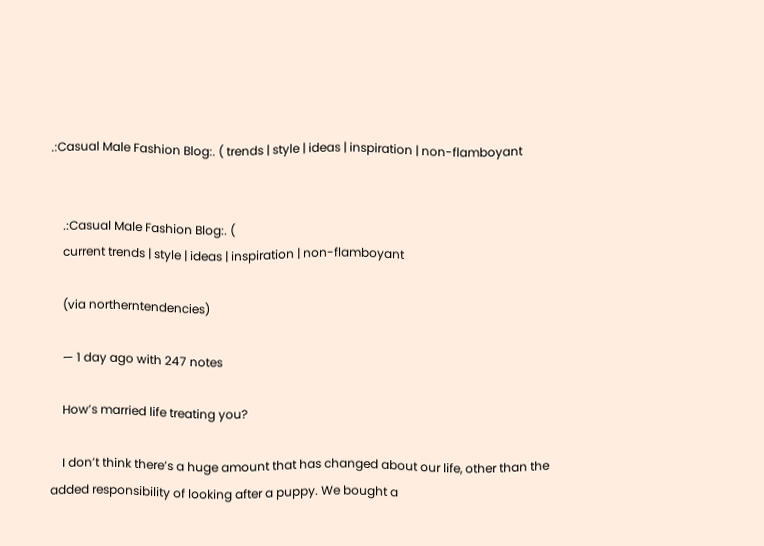.:Casual Male Fashion Blog:. ( trends | style | ideas | inspiration | non-flamboyant


    .:Casual Male Fashion Blog:. (
    current trends | style | ideas | inspiration | non-flamboyant

    (via northerntendencies)

    — 1 day ago with 247 notes

    How’s married life treating you?

    I don’t think there’s a huge amount that has changed about our life, other than the added responsibility of looking after a puppy. We bought a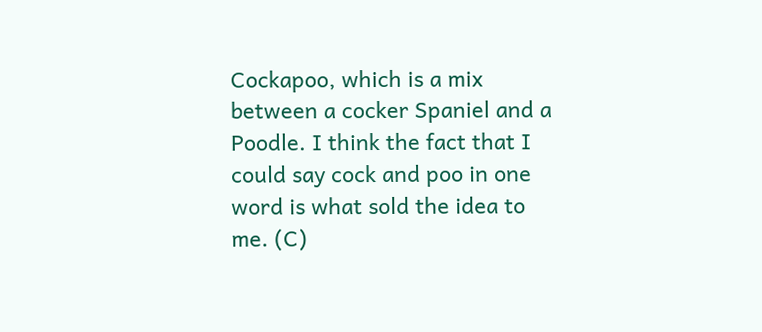Cockapoo, which is a mix between a cocker Spaniel and a Poodle. I think the fact that I could say cock and poo in one word is what sold the idea to me. (C)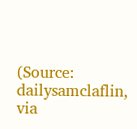(Source: dailysamclaflin, via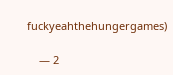fuckyeahthehungergames)

    — 2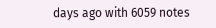days ago with 6059 notes